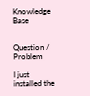Knowledge Base


Question / Problem

I just installed the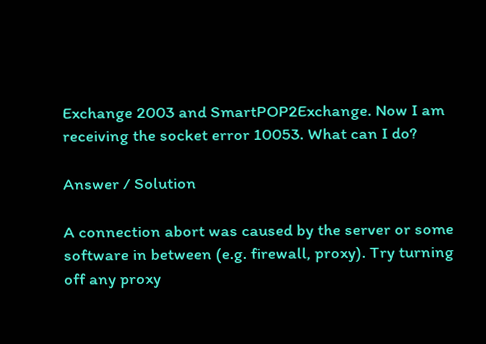Exchange 2003 and SmartPOP2Exchange. Now I am receiving the socket error 10053. What can I do?

Answer / Solution

A connection abort was caused by the server or some software in between (e.g. firewall, proxy). Try turning off any proxy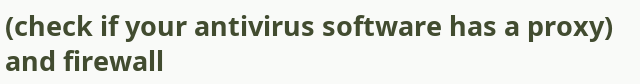(check if your antivirus software has a proxy) and firewall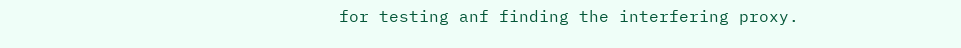for testing anf finding the interfering proxy.